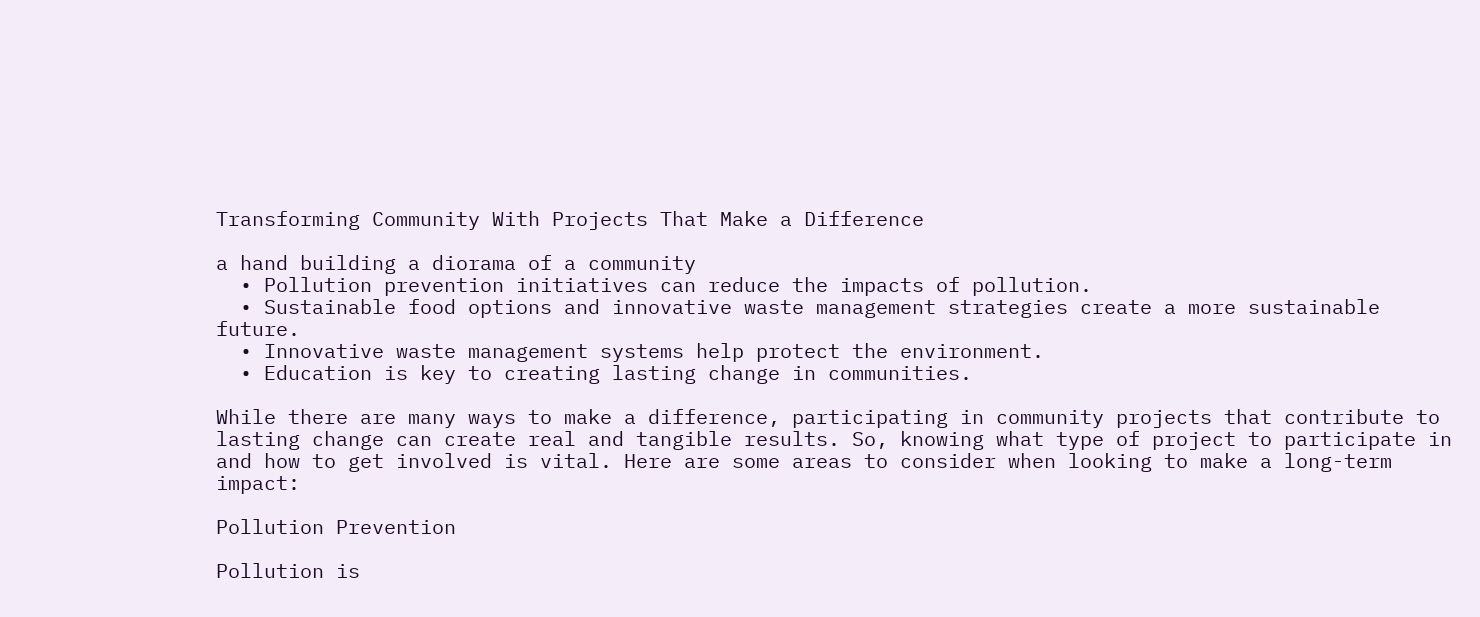Transforming Community With Projects That Make a Difference

a hand building a diorama of a community
  • Pollution prevention initiatives can reduce the impacts of pollution.
  • Sustainable food options and innovative waste management strategies create a more sustainable future.
  • Innovative waste management systems help protect the environment.
  • Education is key to creating lasting change in communities.

While there are many ways to make a difference, participating in community projects that contribute to lasting change can create real and tangible results. So, knowing what type of project to participate in and how to get involved is vital. Here are some areas to consider when looking to make a long-term impact:

Pollution Prevention

Pollution is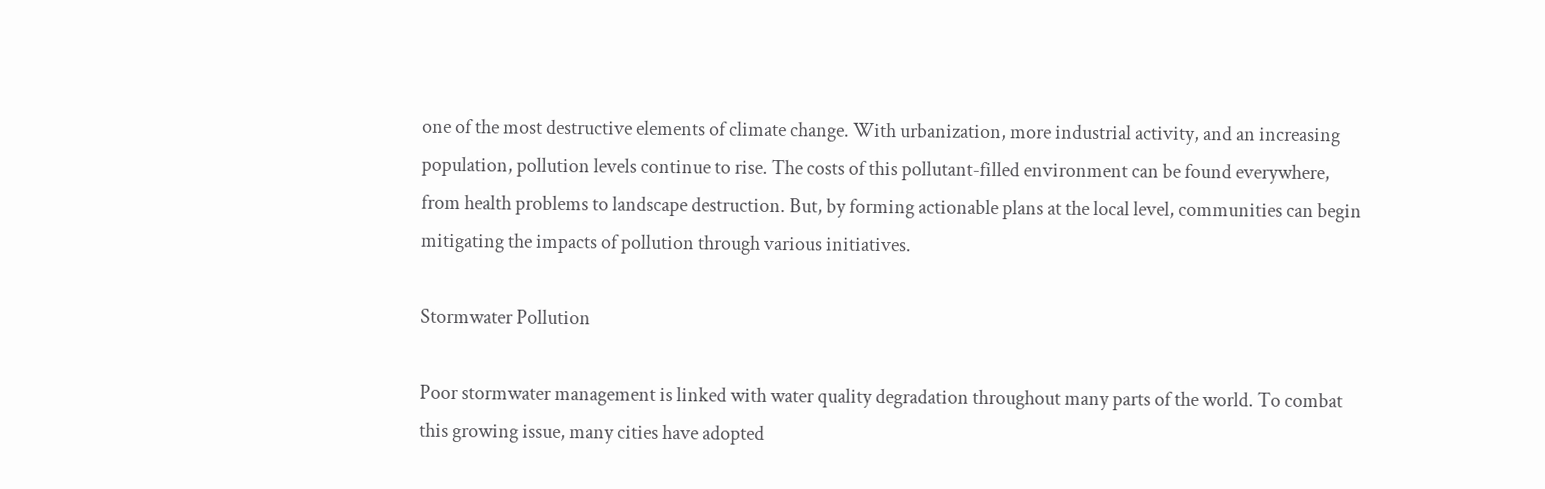one of the most destructive elements of climate change. With urbanization, more industrial activity, and an increasing population, pollution levels continue to rise. The costs of this pollutant-filled environment can be found everywhere, from health problems to landscape destruction. But, by forming actionable plans at the local level, communities can begin mitigating the impacts of pollution through various initiatives.

Stormwater Pollution

Poor stormwater management is linked with water quality degradation throughout many parts of the world. To combat this growing issue, many cities have adopted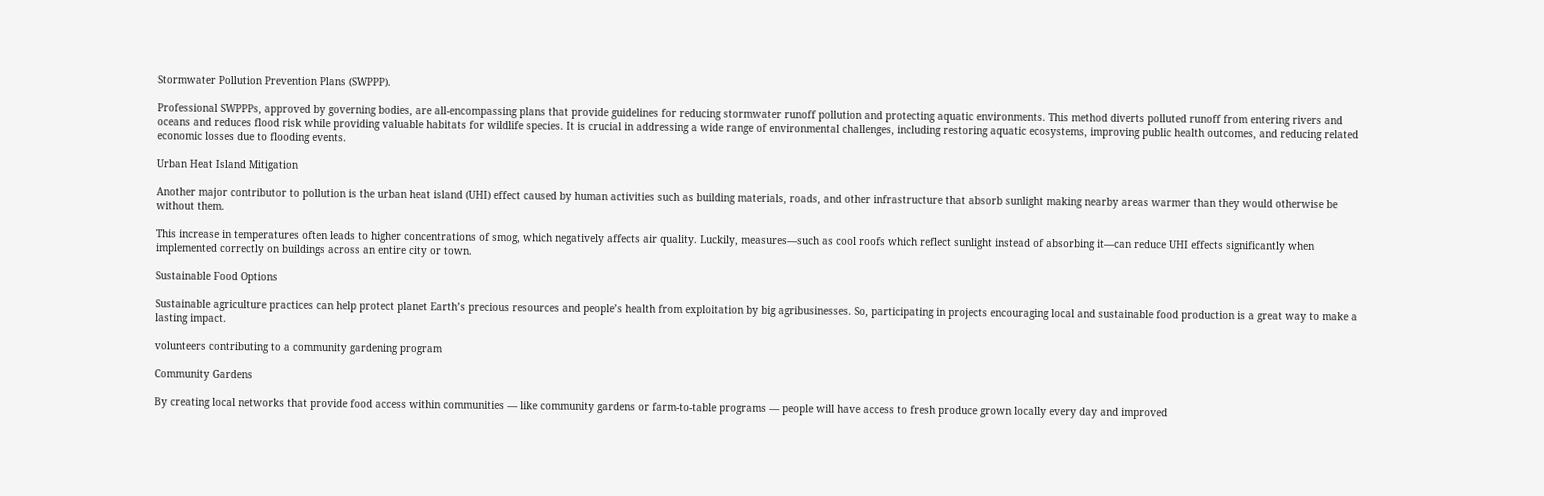Stormwater Pollution Prevention Plans (SWPPP).

Professional SWPPPs, approved by governing bodies, are all-encompassing plans that provide guidelines for reducing stormwater runoff pollution and protecting aquatic environments. This method diverts polluted runoff from entering rivers and oceans and reduces flood risk while providing valuable habitats for wildlife species. It is crucial in addressing a wide range of environmental challenges, including restoring aquatic ecosystems, improving public health outcomes, and reducing related economic losses due to flooding events.

Urban Heat Island Mitigation

Another major contributor to pollution is the urban heat island (UHI) effect caused by human activities such as building materials, roads, and other infrastructure that absorb sunlight making nearby areas warmer than they would otherwise be without them.

This increase in temperatures often leads to higher concentrations of smog, which negatively affects air quality. Luckily, measures—such as cool roofs which reflect sunlight instead of absorbing it—can reduce UHI effects significantly when implemented correctly on buildings across an entire city or town.

Sustainable Food Options

Sustainable agriculture practices can help protect planet Earth’s precious resources and people’s health from exploitation by big agribusinesses. So, participating in projects encouraging local and sustainable food production is a great way to make a lasting impact.

volunteers contributing to a community gardening program

Community Gardens

By creating local networks that provide food access within communities — like community gardens or farm-to-table programs — people will have access to fresh produce grown locally every day and improved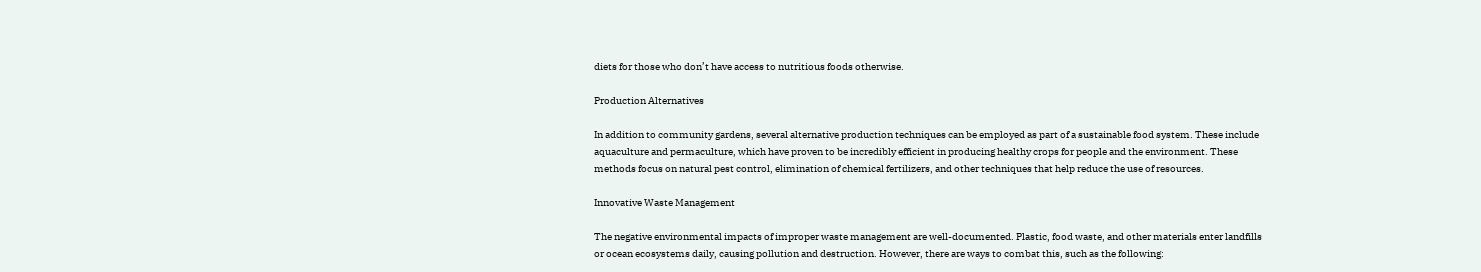diets for those who don’t have access to nutritious foods otherwise.

Production Alternatives

In addition to community gardens, several alternative production techniques can be employed as part of a sustainable food system. These include aquaculture and permaculture, which have proven to be incredibly efficient in producing healthy crops for people and the environment. These methods focus on natural pest control, elimination of chemical fertilizers, and other techniques that help reduce the use of resources.

Innovative Waste Management

The negative environmental impacts of improper waste management are well-documented. Plastic, food waste, and other materials enter landfills or ocean ecosystems daily, causing pollution and destruction. However, there are ways to combat this, such as the following: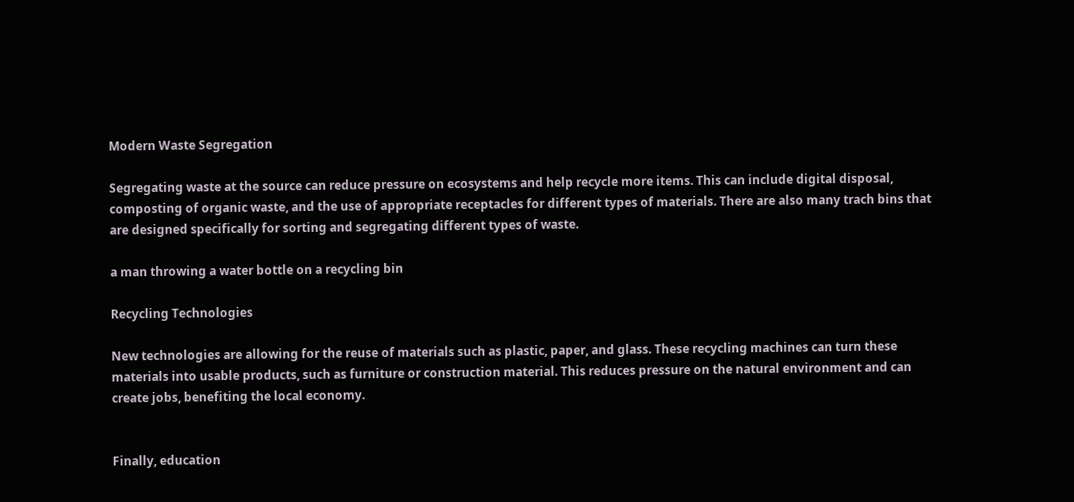Modern Waste Segregation

Segregating waste at the source can reduce pressure on ecosystems and help recycle more items. This can include digital disposal, composting of organic waste, and the use of appropriate receptacles for different types of materials. There are also many trach bins that are designed specifically for sorting and segregating different types of waste.

a man throwing a water bottle on a recycling bin

Recycling Technologies

New technologies are allowing for the reuse of materials such as plastic, paper, and glass. These recycling machines can turn these materials into usable products, such as furniture or construction material. This reduces pressure on the natural environment and can create jobs, benefiting the local economy.


Finally, education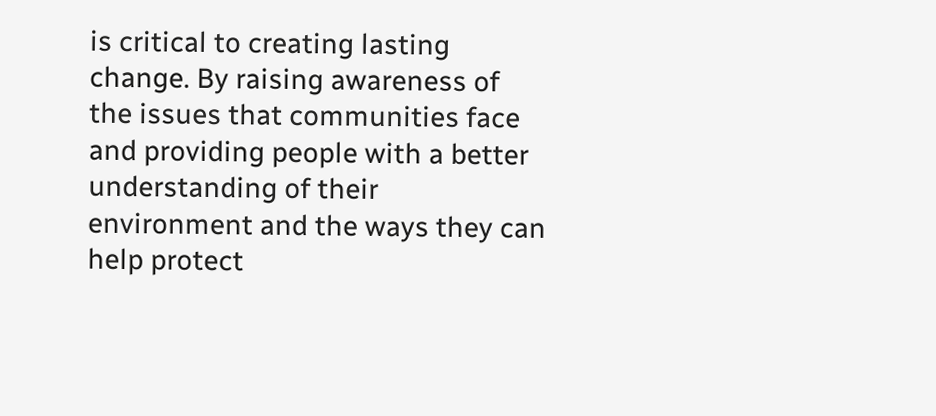is critical to creating lasting change. By raising awareness of the issues that communities face and providing people with a better understanding of their environment and the ways they can help protect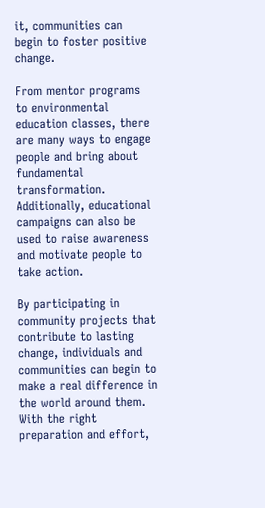it, communities can begin to foster positive change.

From mentor programs to environmental education classes, there are many ways to engage people and bring about fundamental transformation. Additionally, educational campaigns can also be used to raise awareness and motivate people to take action.

By participating in community projects that contribute to lasting change, individuals and communities can begin to make a real difference in the world around them. With the right preparation and effort,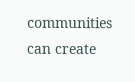communities can create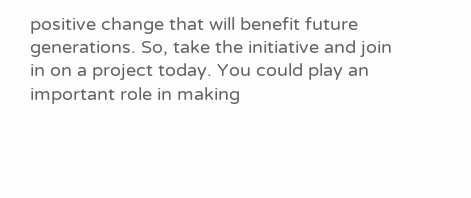positive change that will benefit future generations. So, take the initiative and join in on a project today. You could play an important role in making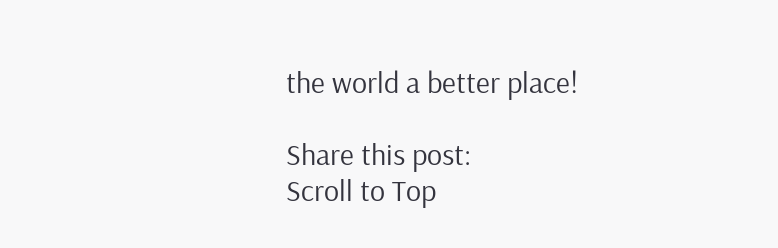the world a better place!

Share this post:
Scroll to Top